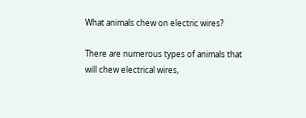What animals chew on electric wires?

There are numerous types of animals that will chew electrical wires,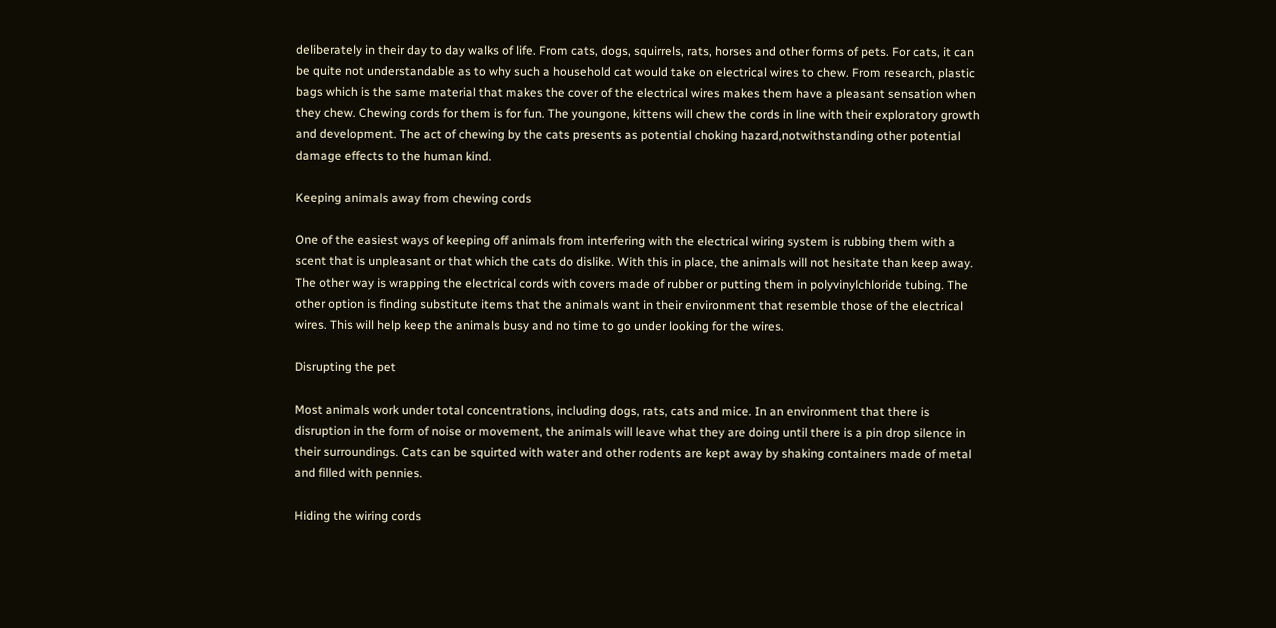deliberately in their day to day walks of life. From cats, dogs, squirrels, rats, horses and other forms of pets. For cats, it can be quite not understandable as to why such a household cat would take on electrical wires to chew. From research, plastic bags which is the same material that makes the cover of the electrical wires makes them have a pleasant sensation when they chew. Chewing cords for them is for fun. The youngone, kittens will chew the cords in line with their exploratory growth and development. The act of chewing by the cats presents as potential choking hazard,notwithstanding other potential damage effects to the human kind.

Keeping animals away from chewing cords

One of the easiest ways of keeping off animals from interfering with the electrical wiring system is rubbing them with a scent that is unpleasant or that which the cats do dislike. With this in place, the animals will not hesitate than keep away. The other way is wrapping the electrical cords with covers made of rubber or putting them in polyvinylchloride tubing. The other option is finding substitute items that the animals want in their environment that resemble those of the electrical wires. This will help keep the animals busy and no time to go under looking for the wires.

Disrupting the pet

Most animals work under total concentrations, including dogs, rats, cats and mice. In an environment that there is disruption in the form of noise or movement, the animals will leave what they are doing until there is a pin drop silence in their surroundings. Cats can be squirted with water and other rodents are kept away by shaking containers made of metal and filled with pennies.

Hiding the wiring cords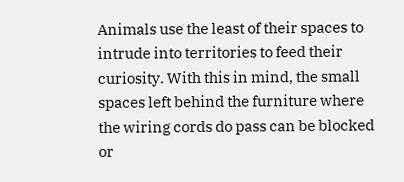Animals use the least of their spaces to intrude into territories to feed their curiosity. With this in mind, the small spaces left behind the furniture where the wiring cords do pass can be blocked or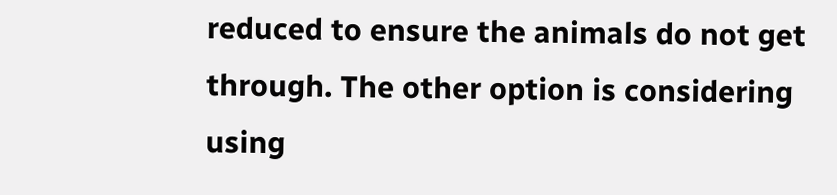reduced to ensure the animals do not get through. The other option is considering using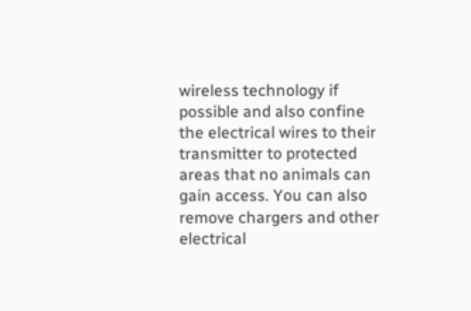wireless technology if possible and also confine the electrical wires to their transmitter to protected areas that no animals can gain access. You can also remove chargers and other electrical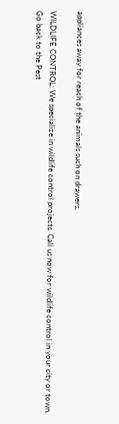appliances away for reach of the animals such on drawers.

WILDLIFE CONTROL: We specialize in wildlife control projects. Call us now for wildlife control in your city or town.
Go back to the Pest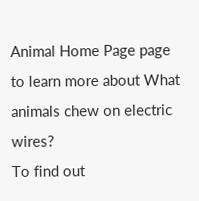Animal Home Page page to learn more about What animals chew on electric wires?
To find out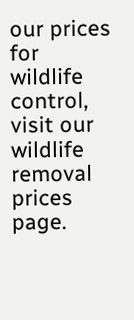our prices for wildlife control, visit our wildlife removal prices page.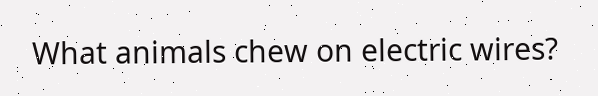What animals chew on electric wires?